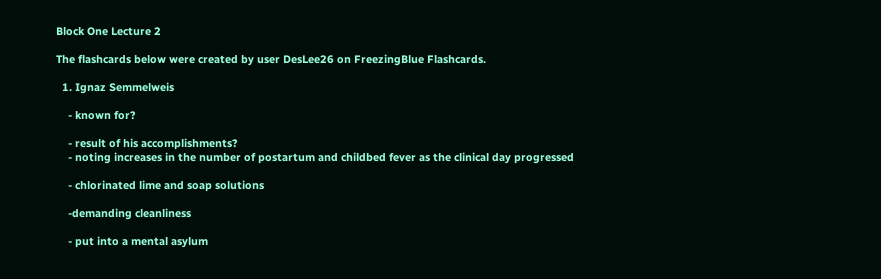Block One Lecture 2

The flashcards below were created by user DesLee26 on FreezingBlue Flashcards.

  1. Ignaz Semmelweis

    - known for?

    - result of his accomplishments?
    - noting increases in the number of postartum and childbed fever as the clinical day progressed

    - chlorinated lime and soap solutions

    -demanding cleanliness

    - put into a mental asylum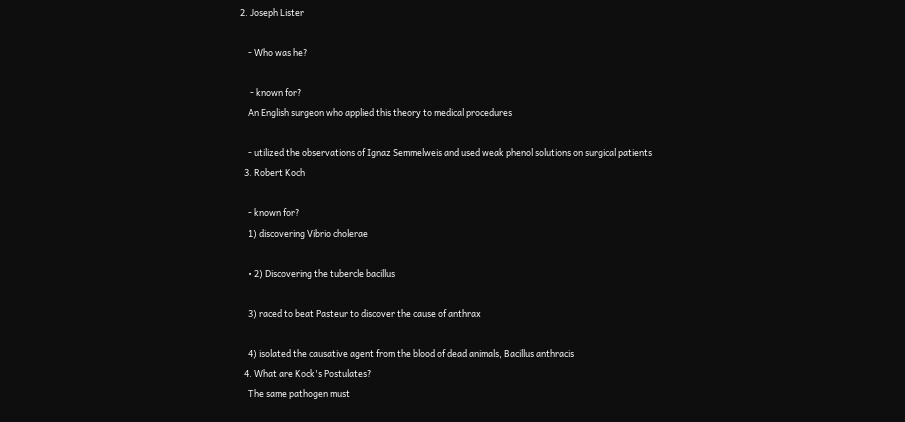2. Joseph Lister

    - Who was he?

     - known for?
    An English surgeon who applied this theory to medical procedures

    - utilized the observations of Ignaz Semmelweis and used weak phenol solutions on surgical patients
  3. Robert Koch

    - known for?
    1) discovering Vibrio cholerae

    • 2) Discovering the tubercle bacillus

    3) raced to beat Pasteur to discover the cause of anthrax

    4) isolated the causative agent from the blood of dead animals, Bacillus anthracis
  4. What are Kock's Postulates?
    The same pathogen must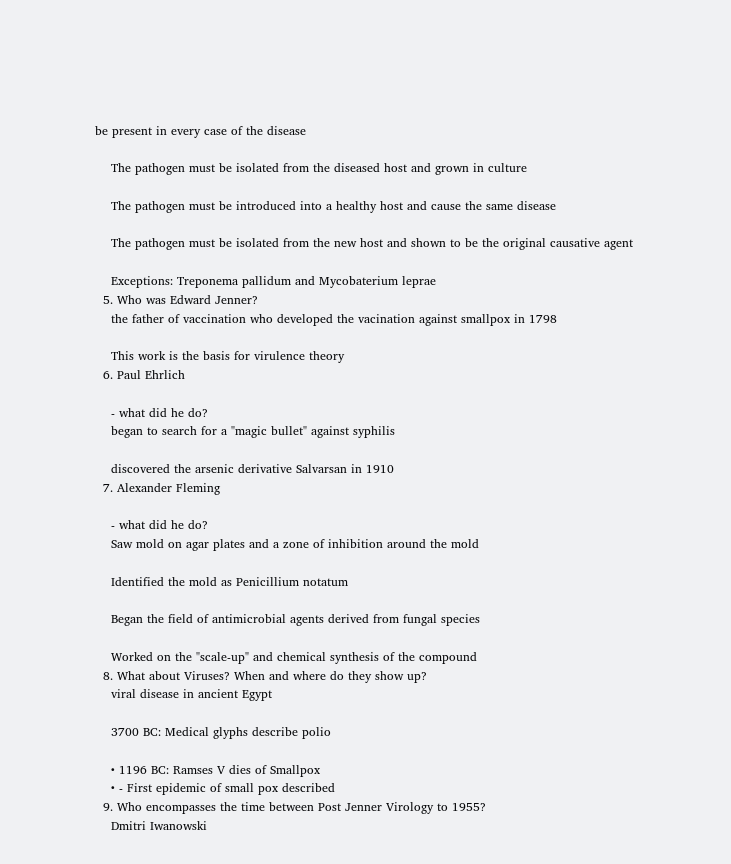be present in every case of the disease

    The pathogen must be isolated from the diseased host and grown in culture

    The pathogen must be introduced into a healthy host and cause the same disease

    The pathogen must be isolated from the new host and shown to be the original causative agent

    Exceptions: Treponema pallidum and Mycobaterium leprae
  5. Who was Edward Jenner?
    the father of vaccination who developed the vacination against smallpox in 1798

    This work is the basis for virulence theory
  6. Paul Ehrlich

    - what did he do?
    began to search for a "magic bullet" against syphilis

    discovered the arsenic derivative Salvarsan in 1910
  7. Alexander Fleming

    - what did he do?
    Saw mold on agar plates and a zone of inhibition around the mold

    Identified the mold as Penicillium notatum

    Began the field of antimicrobial agents derived from fungal species

    Worked on the "scale-up" and chemical synthesis of the compound
  8. What about Viruses? When and where do they show up?
    viral disease in ancient Egypt

    3700 BC: Medical glyphs describe polio

    • 1196 BC: Ramses V dies of Smallpox
    • - First epidemic of small pox described
  9. Who encompasses the time between Post Jenner Virology to 1955?
    Dmitri Iwanowski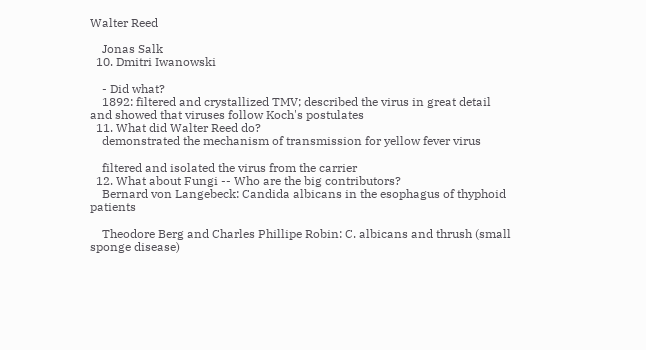Walter Reed

    Jonas Salk
  10. Dmitri Iwanowski

    - Did what?
    1892: filtered and crystallized TMV; described the virus in great detail and showed that viruses follow Koch's postulates
  11. What did Walter Reed do?
    demonstrated the mechanism of transmission for yellow fever virus

    filtered and isolated the virus from the carrier
  12. What about Fungi -- Who are the big contributors?
    Bernard von Langebeck: Candida albicans in the esophagus of thyphoid patients

    Theodore Berg and Charles Phillipe Robin: C. albicans and thrush (small sponge disease)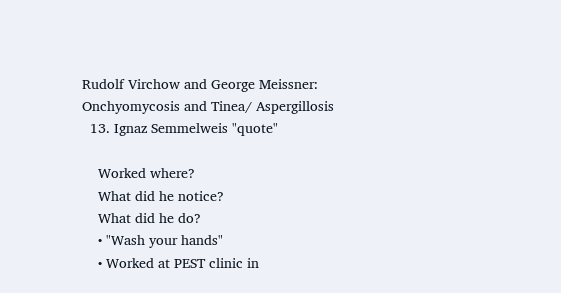Rudolf Virchow and George Meissner: Onchyomycosis and Tinea/ Aspergillosis
  13. Ignaz Semmelweis "quote"

    Worked where?
    What did he notice?
    What did he do?
    • "Wash your hands"
    • Worked at PEST clinic in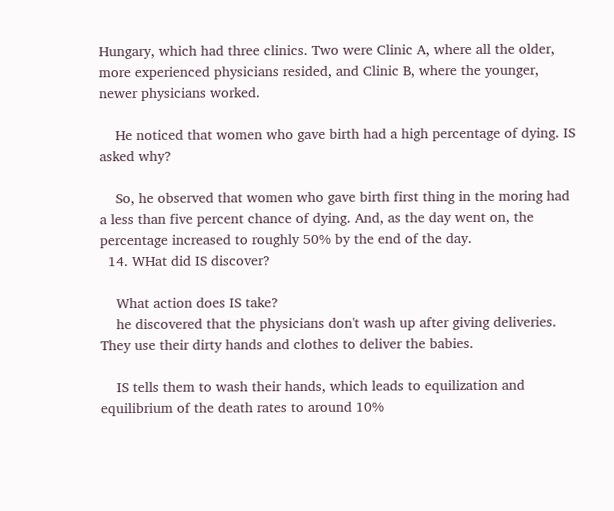Hungary, which had three clinics. Two were Clinic A, where all the older, more experienced physicians resided, and Clinic B, where the younger, newer physicians worked.

    He noticed that women who gave birth had a high percentage of dying. IS asked why?

    So, he observed that women who gave birth first thing in the moring had a less than five percent chance of dying. And, as the day went on, the percentage increased to roughly 50% by the end of the day.
  14. WHat did IS discover?

    What action does IS take?
    he discovered that the physicians don't wash up after giving deliveries. They use their dirty hands and clothes to deliver the babies.

    IS tells them to wash their hands, which leads to equilization and equilibrium of the death rates to around 10%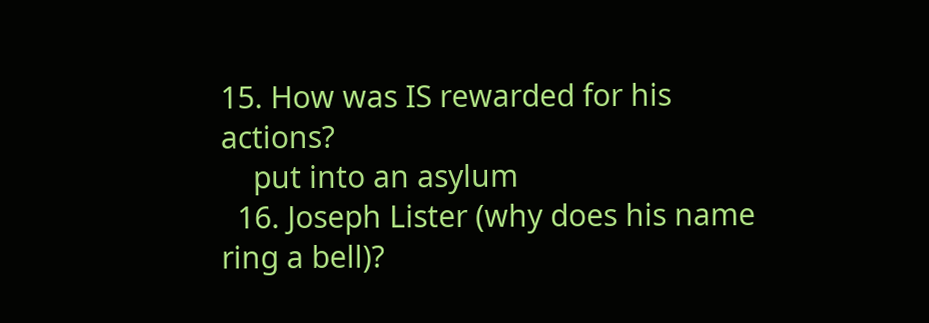15. How was IS rewarded for his actions?
    put into an asylum
  16. Joseph Lister (why does his name ring a bell)?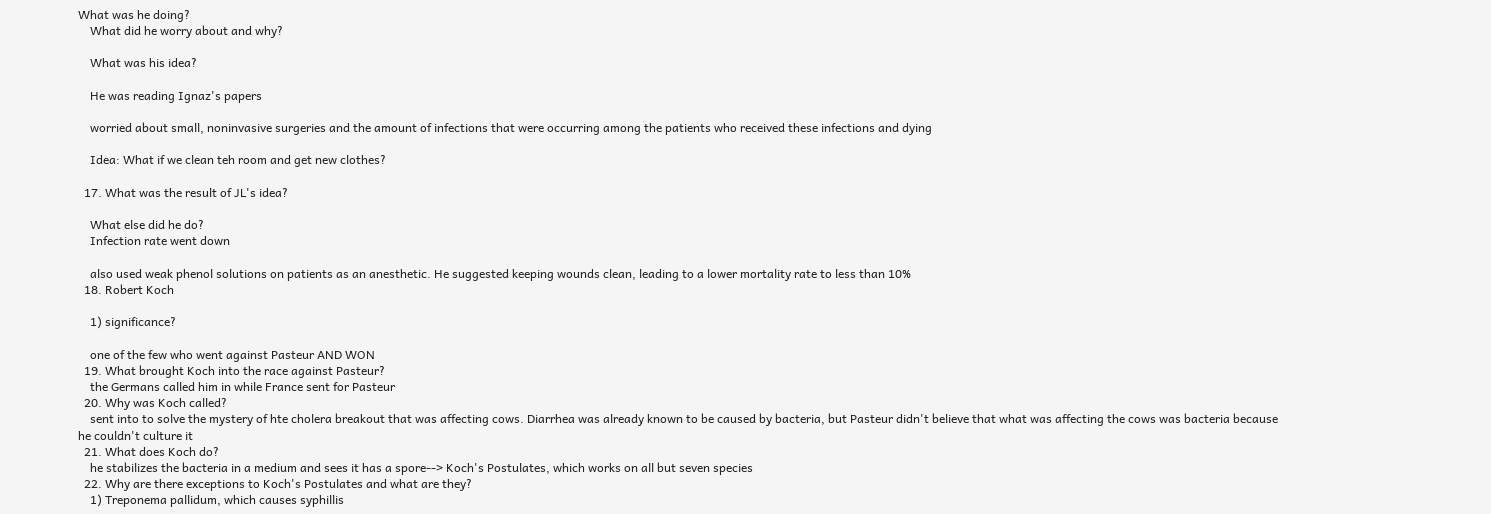What was he doing?
    What did he worry about and why?

    What was his idea?

    He was reading Ignaz's papers

    worried about small, noninvasive surgeries and the amount of infections that were occurring among the patients who received these infections and dying

    Idea: What if we clean teh room and get new clothes?

  17. What was the result of JL's idea?

    What else did he do?
    Infection rate went down

    also used weak phenol solutions on patients as an anesthetic. He suggested keeping wounds clean, leading to a lower mortality rate to less than 10%
  18. Robert Koch

    1) significance?

    one of the few who went against Pasteur AND WON
  19. What brought Koch into the race against Pasteur?
    the Germans called him in while France sent for Pasteur
  20. Why was Koch called?
    sent into to solve the mystery of hte cholera breakout that was affecting cows. Diarrhea was already known to be caused by bacteria, but Pasteur didn't believe that what was affecting the cows was bacteria because he couldn't culture it
  21. What does Koch do?
    he stabilizes the bacteria in a medium and sees it has a spore--> Koch's Postulates, which works on all but seven species
  22. Why are there exceptions to Koch's Postulates and what are they?
    1) Treponema pallidum, which causes syphillis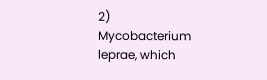2) Mycobacterium leprae, which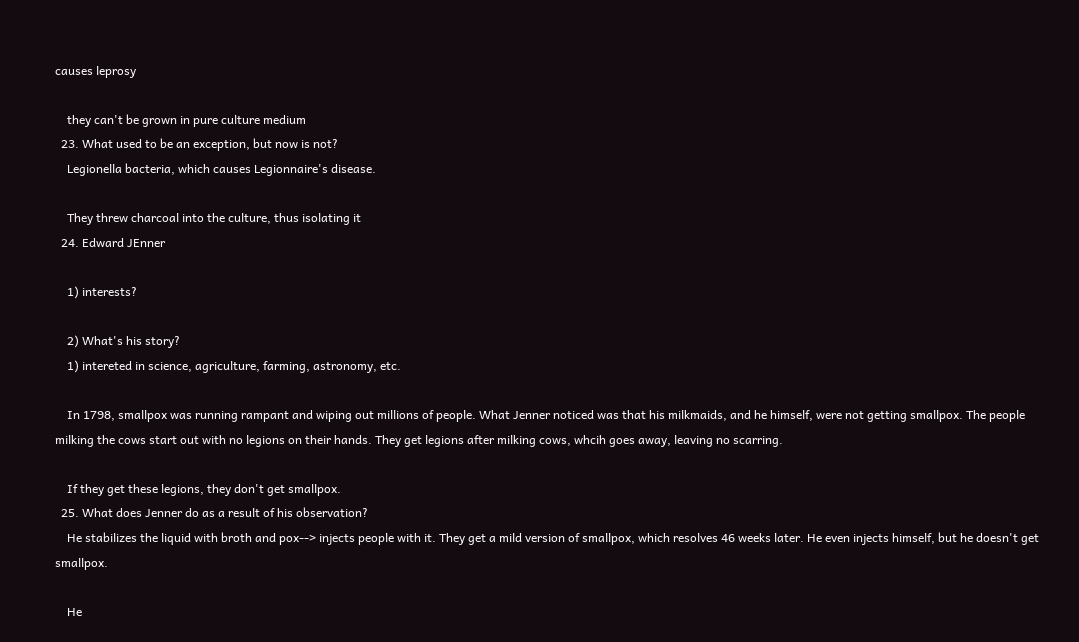causes leprosy

    they can't be grown in pure culture medium
  23. What used to be an exception, but now is not?
    Legionella bacteria, which causes Legionnaire's disease.

    They threw charcoal into the culture, thus isolating it
  24. Edward JEnner

    1) interests?

    2) What's his story?
    1) intereted in science, agriculture, farming, astronomy, etc.

    In 1798, smallpox was running rampant and wiping out millions of people. What Jenner noticed was that his milkmaids, and he himself, were not getting smallpox. The people milking the cows start out with no legions on their hands. They get legions after milking cows, whcih goes away, leaving no scarring.

    If they get these legions, they don't get smallpox.
  25. What does Jenner do as a result of his observation?
    He stabilizes the liquid with broth and pox--> injects people with it. They get a mild version of smallpox, which resolves 46 weeks later. He even injects himself, but he doesn't get smallpox.

    He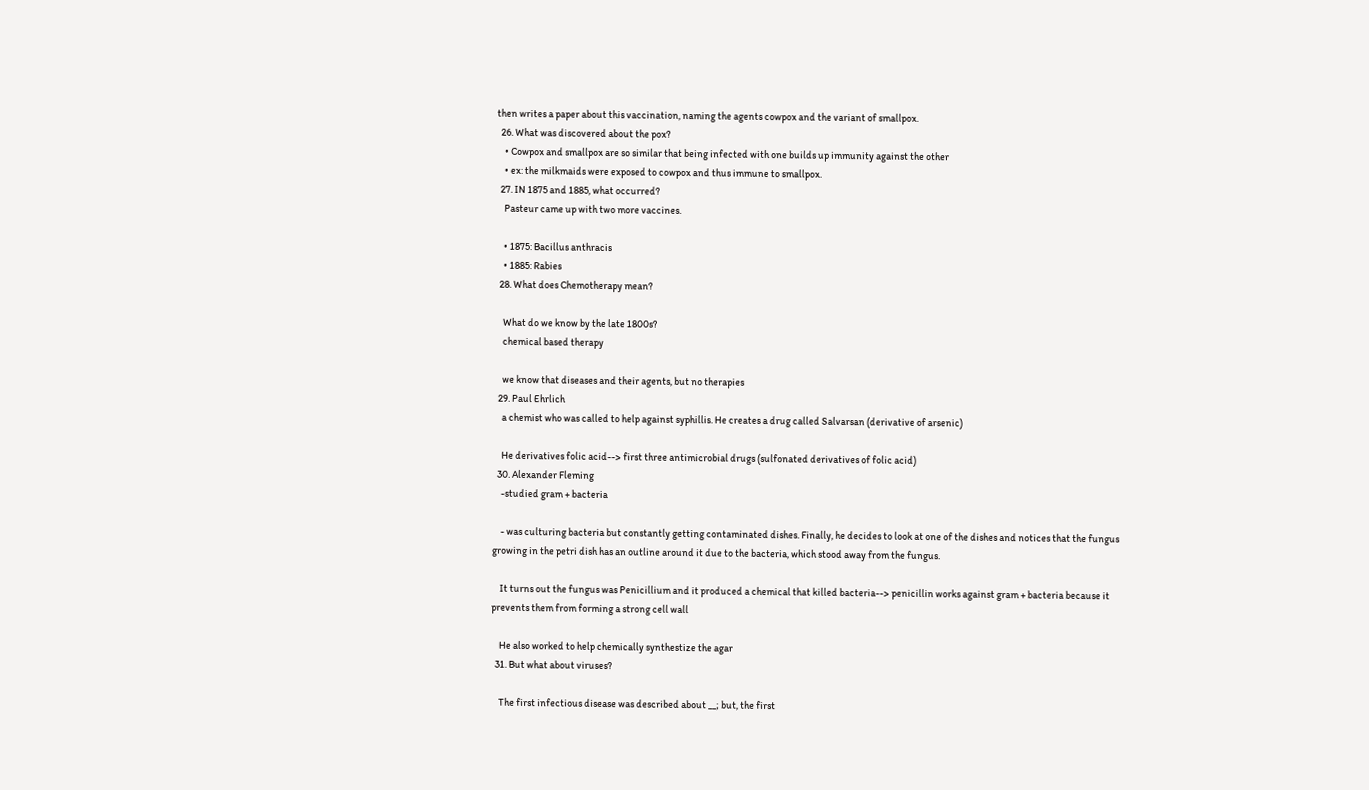then writes a paper about this vaccination, naming the agents cowpox and the variant of smallpox.
  26. What was discovered about the pox?
    • Cowpox and smallpox are so similar that being infected with one builds up immunity against the other
    • ex: the milkmaids were exposed to cowpox and thus immune to smallpox.
  27. IN 1875 and 1885, what occurred?
    Pasteur came up with two more vaccines.

    • 1875: Bacillus anthracis
    • 1885: Rabies
  28. What does Chemotherapy mean?

    What do we know by the late 1800s?
    chemical based therapy

    we know that diseases and their agents, but no therapies
  29. Paul Ehrlich
    a chemist who was called to help against syphillis. He creates a drug called Salvarsan (derivative of arsenic)

    He derivatives folic acid--> first three antimicrobial drugs (sulfonated derivatives of folic acid)
  30. Alexander Fleming
    -studied gram + bacteria

    - was culturing bacteria but constantly getting contaminated dishes. Finally, he decides to look at one of the dishes and notices that the fungus growing in the petri dish has an outline around it due to the bacteria, which stood away from the fungus.

    It turns out the fungus was Penicillium and it produced a chemical that killed bacteria--> penicillin works against gram + bacteria because it prevents them from forming a strong cell wall

    He also worked to help chemically synthestize the agar
  31. But what about viruses?

    The first infectious disease was described about __; but, the first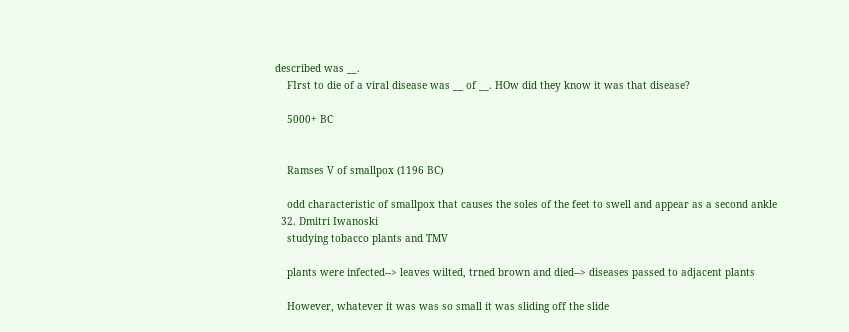described was __.
    FIrst to die of a viral disease was __ of __. HOw did they know it was that disease?

    5000+ BC


    Ramses V of smallpox (1196 BC)

    odd characteristic of smallpox that causes the soles of the feet to swell and appear as a second ankle
  32. Dmitri Iwanoski
    studying tobacco plants and TMV

    plants were infected--> leaves wilted, trned brown and died--> diseases passed to adjacent plants

    However, whatever it was was so small it was sliding off the slide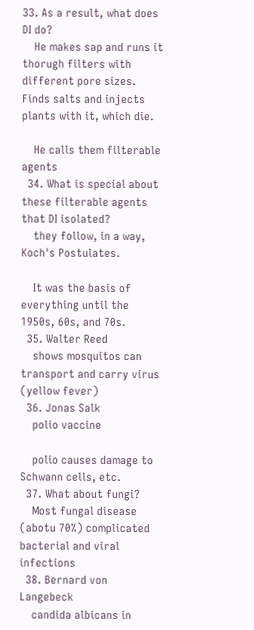33. As a result, what does DI do?
    He makes sap and runs it thorugh filters with different pore sizes. Finds salts and injects plants with it, which die.

    He calls them filterable agents
  34. What is special about these filterable agents that DI isolated?
    they follow, in a way, Koch's Postulates.

    It was the basis of everything until the 1950s, 60s, and 70s.
  35. Walter Reed
    shows mosquitos can transport and carry virus (yellow fever)
  36. Jonas Salk
    polio vaccine

    polio causes damage to Schwann cells, etc.
  37. What about fungi?
    Most fungal disease (abotu 70%) complicated bacterial and viral infections
  38. Bernard von Langebeck
    candida albicans in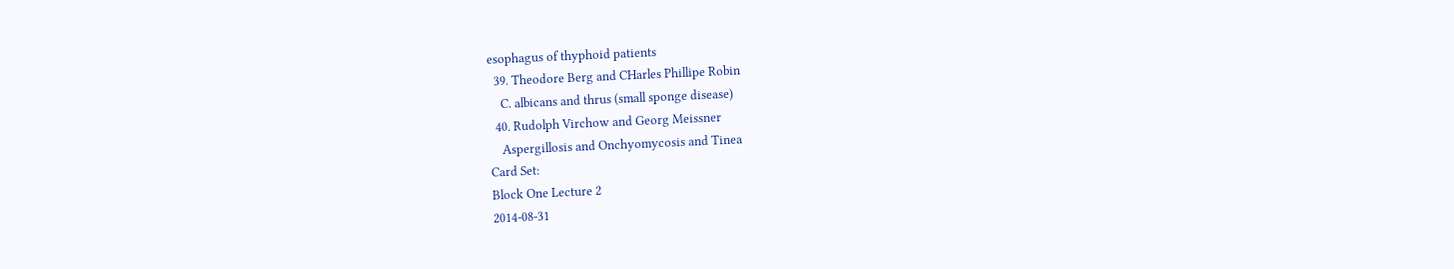esophagus of thyphoid patients
  39. Theodore Berg and CHarles Phillipe Robin
    C. albicans and thrus (small sponge disease)
  40. Rudolph Virchow and Georg Meissner
    Aspergillosis and Onchyomycosis and Tinea
Card Set:
Block One Lecture 2
2014-08-31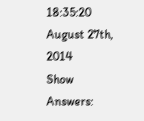18:35:20
August 27th, 2014
Show Answers: